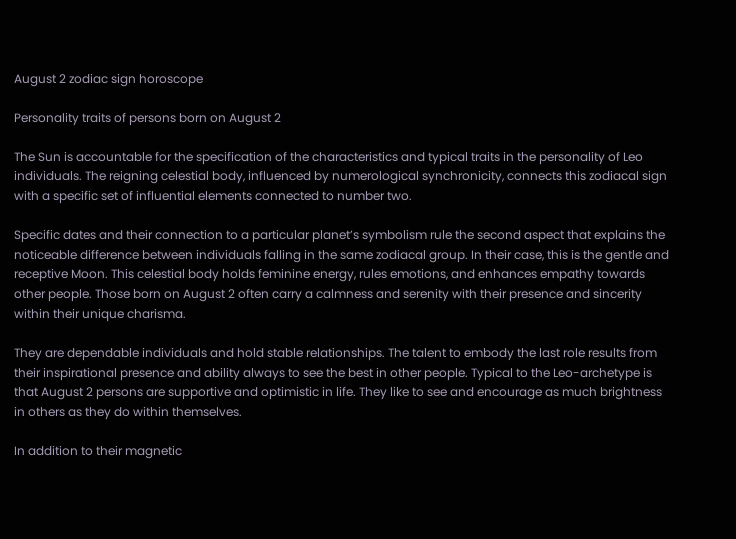August 2 zodiac sign horoscope

Personality traits of persons born on August 2

The Sun is accountable for the specification of the characteristics and typical traits in the personality of Leo individuals. The reigning celestial body, influenced by numerological synchronicity, connects this zodiacal sign with a specific set of influential elements connected to number two.

Specific dates and their connection to a particular planet’s symbolism rule the second aspect that explains the noticeable difference between individuals falling in the same zodiacal group. In their case, this is the gentle and receptive Moon. This celestial body holds feminine energy, rules emotions, and enhances empathy towards other people. Those born on August 2 often carry a calmness and serenity with their presence and sincerity within their unique charisma.

They are dependable individuals and hold stable relationships. The talent to embody the last role results from their inspirational presence and ability always to see the best in other people. Typical to the Leo-archetype is that August 2 persons are supportive and optimistic in life. They like to see and encourage as much brightness in others as they do within themselves.

In addition to their magnetic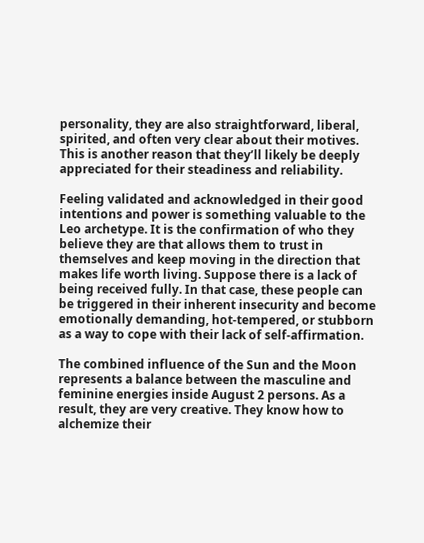personality, they are also straightforward, liberal, spirited, and often very clear about their motives. This is another reason that they’ll likely be deeply appreciated for their steadiness and reliability.

Feeling validated and acknowledged in their good intentions and power is something valuable to the Leo archetype. It is the confirmation of who they believe they are that allows them to trust in themselves and keep moving in the direction that makes life worth living. Suppose there is a lack of being received fully. In that case, these people can be triggered in their inherent insecurity and become emotionally demanding, hot-tempered, or stubborn as a way to cope with their lack of self-affirmation.

The combined influence of the Sun and the Moon represents a balance between the masculine and feminine energies inside August 2 persons. As a result, they are very creative. They know how to alchemize their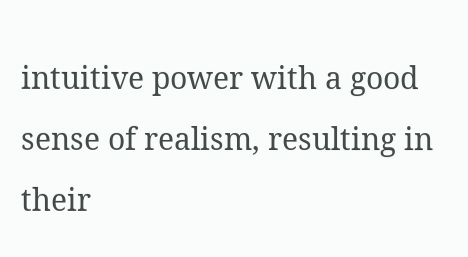intuitive power with a good sense of realism, resulting in their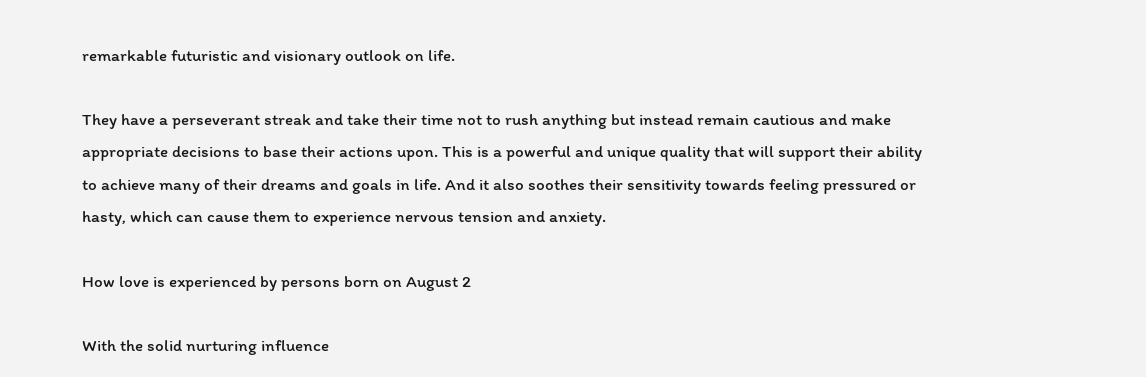remarkable futuristic and visionary outlook on life.

They have a perseverant streak and take their time not to rush anything but instead remain cautious and make appropriate decisions to base their actions upon. This is a powerful and unique quality that will support their ability to achieve many of their dreams and goals in life. And it also soothes their sensitivity towards feeling pressured or hasty, which can cause them to experience nervous tension and anxiety.

How love is experienced by persons born on August 2

With the solid nurturing influence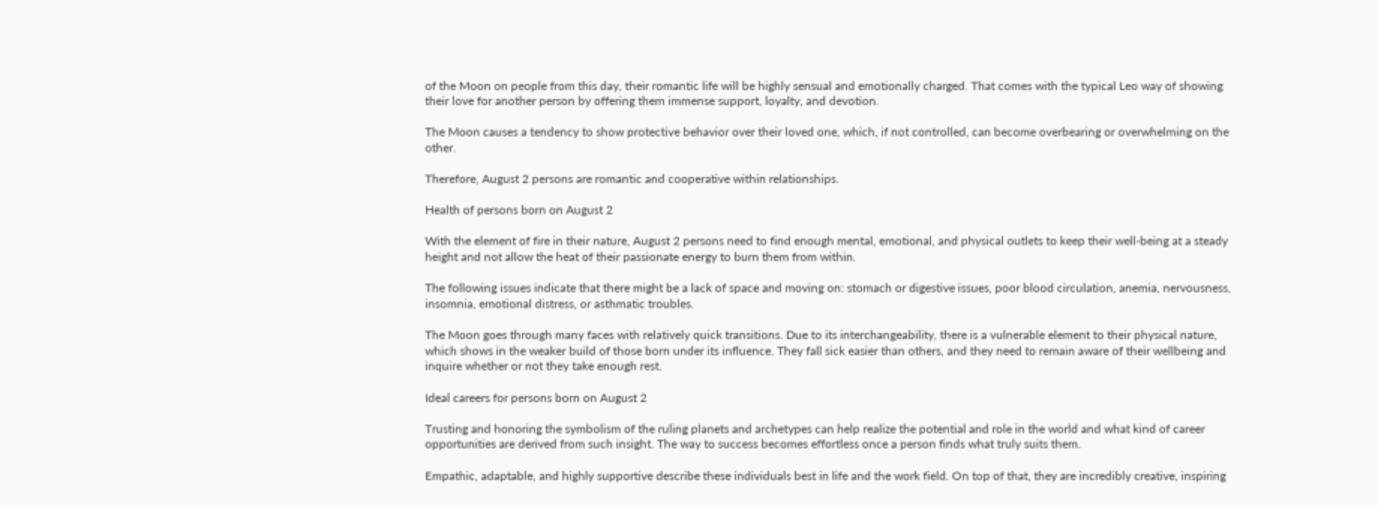of the Moon on people from this day, their romantic life will be highly sensual and emotionally charged. That comes with the typical Leo way of showing their love for another person by offering them immense support, loyalty, and devotion.

The Moon causes a tendency to show protective behavior over their loved one, which, if not controlled, can become overbearing or overwhelming on the other.

Therefore, August 2 persons are romantic and cooperative within relationships.

Health of persons born on August 2

With the element of fire in their nature, August 2 persons need to find enough mental, emotional, and physical outlets to keep their well-being at a steady height and not allow the heat of their passionate energy to burn them from within.

The following issues indicate that there might be a lack of space and moving on: stomach or digestive issues, poor blood circulation, anemia, nervousness, insomnia, emotional distress, or asthmatic troubles.

The Moon goes through many faces with relatively quick transitions. Due to its interchangeability, there is a vulnerable element to their physical nature, which shows in the weaker build of those born under its influence. They fall sick easier than others, and they need to remain aware of their wellbeing and inquire whether or not they take enough rest.

Ideal careers for persons born on August 2

Trusting and honoring the symbolism of the ruling planets and archetypes can help realize the potential and role in the world and what kind of career opportunities are derived from such insight. The way to success becomes effortless once a person finds what truly suits them.

Empathic, adaptable, and highly supportive describe these individuals best in life and the work field. On top of that, they are incredibly creative, inspiring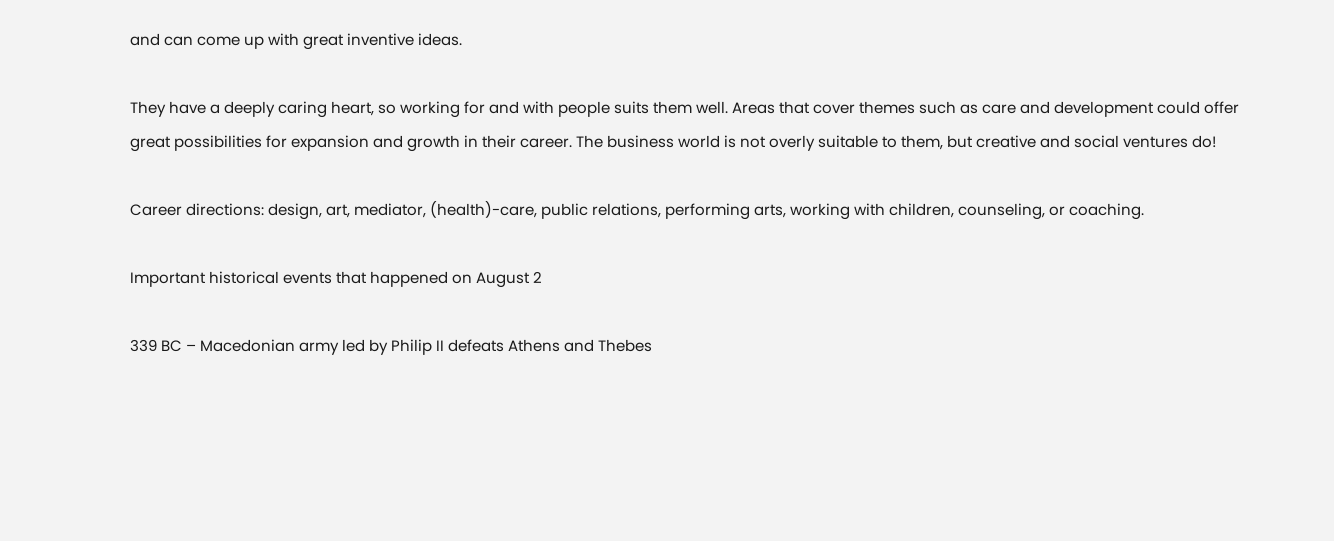and can come up with great inventive ideas.

They have a deeply caring heart, so working for and with people suits them well. Areas that cover themes such as care and development could offer great possibilities for expansion and growth in their career. The business world is not overly suitable to them, but creative and social ventures do!

Career directions: design, art, mediator, (health)-care, public relations, performing arts, working with children, counseling, or coaching.

Important historical events that happened on August 2

339 BC – Macedonian army led by Philip II defeats Athens and Thebes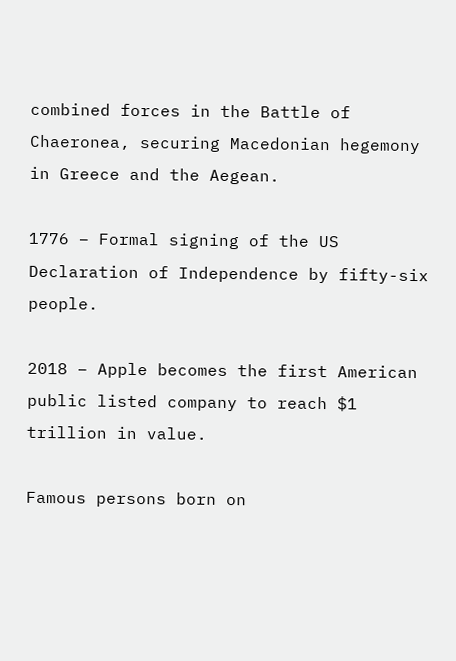combined forces in the Battle of Chaeronea, securing Macedonian hegemony in Greece and the Aegean.

1776 – Formal signing of the US Declaration of Independence by fifty-six people.

2018 – Apple becomes the first American public listed company to reach $1 trillion in value.

Famous persons born on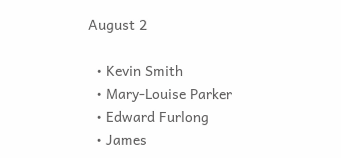August 2

  • Kevin Smith
  • Mary-Louise Parker
  • Edward Furlong
  • James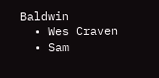Baldwin
  • Wes Craven
  • Sam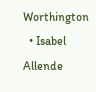Worthington
  • Isabel Allende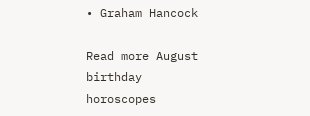• Graham Hancock

Read more August birthday horoscopes